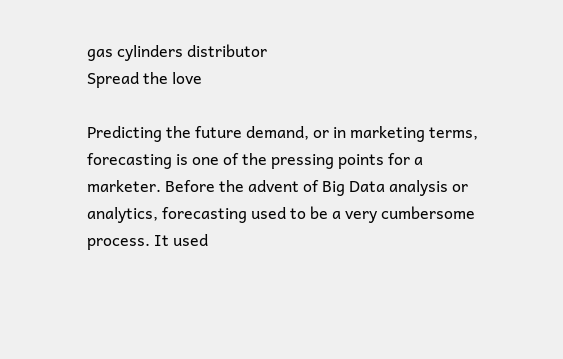gas cylinders distributor
Spread the love

Predicting the future demand, or in marketing terms, forecasting is one of the pressing points for a marketer. Before the advent of Big Data analysis or analytics, forecasting used to be a very cumbersome process. It used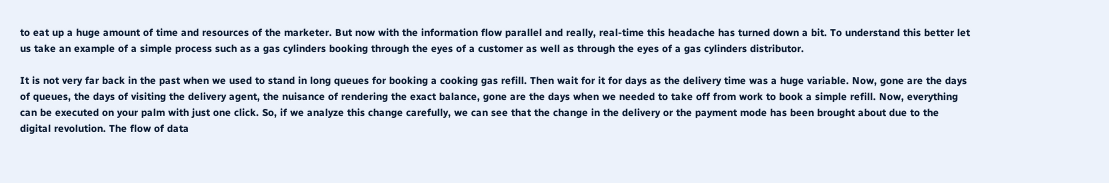to eat up a huge amount of time and resources of the marketer. But now with the information flow parallel and really, real-time this headache has turned down a bit. To understand this better let us take an example of a simple process such as a gas cylinders booking through the eyes of a customer as well as through the eyes of a gas cylinders distributor.

It is not very far back in the past when we used to stand in long queues for booking a cooking gas refill. Then wait for it for days as the delivery time was a huge variable. Now, gone are the days of queues, the days of visiting the delivery agent, the nuisance of rendering the exact balance, gone are the days when we needed to take off from work to book a simple refill. Now, everything can be executed on your palm with just one click. So, if we analyze this change carefully, we can see that the change in the delivery or the payment mode has been brought about due to the digital revolution. The flow of data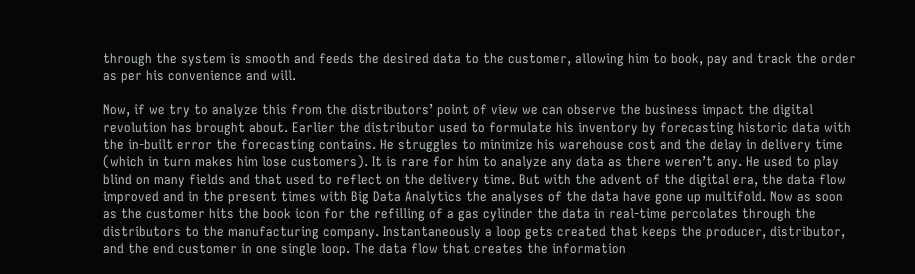through the system is smooth and feeds the desired data to the customer, allowing him to book, pay and track the order as per his convenience and will.

Now, if we try to analyze this from the distributors’ point of view we can observe the business impact the digital revolution has brought about. Earlier the distributor used to formulate his inventory by forecasting historic data with the in-built error the forecasting contains. He struggles to minimize his warehouse cost and the delay in delivery time (which in turn makes him lose customers). It is rare for him to analyze any data as there weren’t any. He used to play blind on many fields and that used to reflect on the delivery time. But with the advent of the digital era, the data flow improved and in the present times with Big Data Analytics the analyses of the data have gone up multifold. Now as soon as the customer hits the book icon for the refilling of a gas cylinder the data in real-time percolates through the distributors to the manufacturing company. Instantaneously a loop gets created that keeps the producer, distributor, and the end customer in one single loop. The data flow that creates the information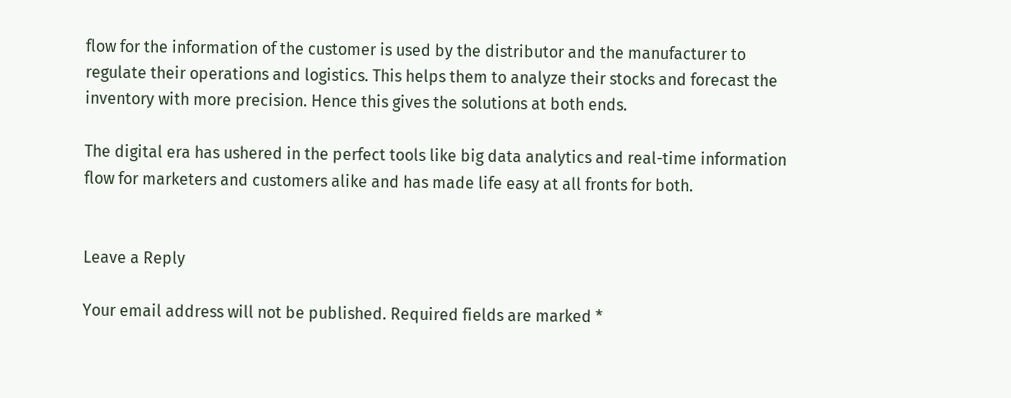flow for the information of the customer is used by the distributor and the manufacturer to regulate their operations and logistics. This helps them to analyze their stocks and forecast the inventory with more precision. Hence this gives the solutions at both ends.

The digital era has ushered in the perfect tools like big data analytics and real-time information flow for marketers and customers alike and has made life easy at all fronts for both.


Leave a Reply

Your email address will not be published. Required fields are marked *